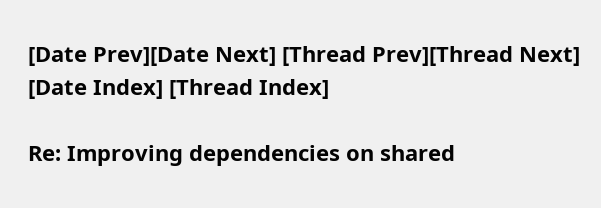[Date Prev][Date Next] [Thread Prev][Thread Next] [Date Index] [Thread Index]

Re: Improving dependencies on shared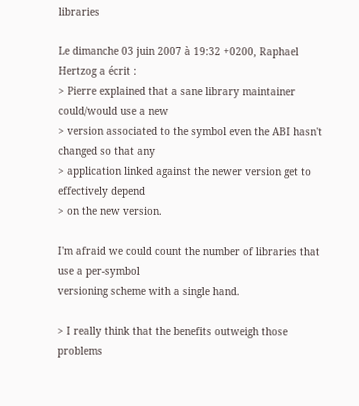libraries

Le dimanche 03 juin 2007 à 19:32 +0200, Raphael Hertzog a écrit :
> Pierre explained that a sane library maintainer could/would use a new
> version associated to the symbol even the ABI hasn't changed so that any
> application linked against the newer version get to effectively depend
> on the new version.

I'm afraid we could count the number of libraries that use a per-symbol
versioning scheme with a single hand.

> I really think that the benefits outweigh those problems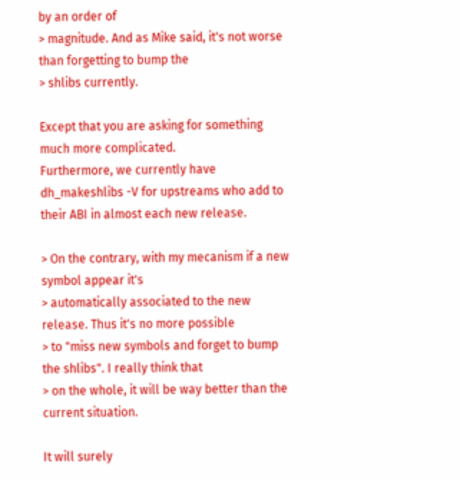by an order of
> magnitude. And as Mike said, it's not worse than forgetting to bump the
> shlibs currently.

Except that you are asking for something much more complicated.
Furthermore, we currently have dh_makeshlibs -V for upstreams who add to
their ABI in almost each new release.

> On the contrary, with my mecanism if a new symbol appear it's
> automatically associated to the new release. Thus it's no more possible
> to "miss new symbols and forget to bump the shlibs". I really think that
> on the whole, it will be way better than the current situation.

It will surely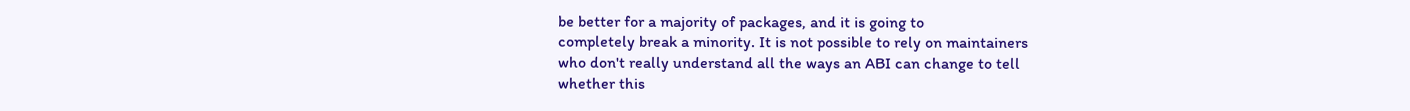be better for a majority of packages, and it is going to
completely break a minority. It is not possible to rely on maintainers
who don't really understand all the ways an ABI can change to tell
whether this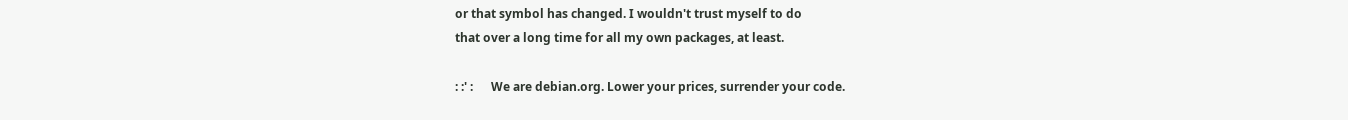or that symbol has changed. I wouldn't trust myself to do
that over a long time for all my own packages, at least.

: :' :      We are debian.org. Lower your prices, surrender your code.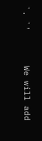`. `'       We will add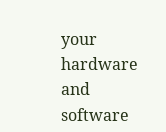your hardware and software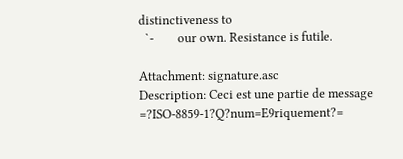distinctiveness to
  `-        our own. Resistance is futile.

Attachment: signature.asc
Description: Ceci est une partie de message =?ISO-8859-1?Q?num=E9riquement?=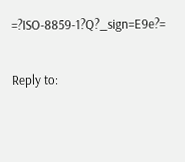=?ISO-8859-1?Q?_sign=E9e?=

Reply to: